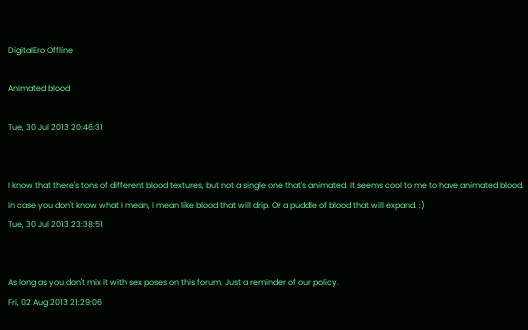DigitalEro Offline

Animated blood

Tue, 30 Jul 2013 20:46:31


I know that there's tons of different blood textures, but not a single one that's animated. It seems cool to me to have animated blood. In case you don't know what I mean, I mean like blood that will drip. Or a puddle of blood that will expand. :)
Tue, 30 Jul 2013 23:38:51


As long as you don't mix it with sex poses on this forum. Just a reminder of our policy.
Fri, 02 Aug 2013 21:29:06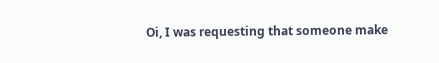Oi, I was requesting that someone make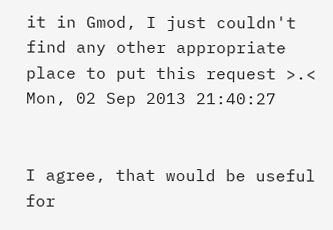it in Gmod, I just couldn't find any other appropriate place to put this request >.<
Mon, 02 Sep 2013 21:40:27


I agree, that would be useful for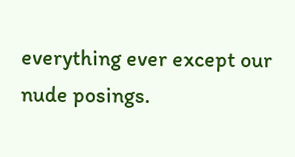everything ever except our nude posings.